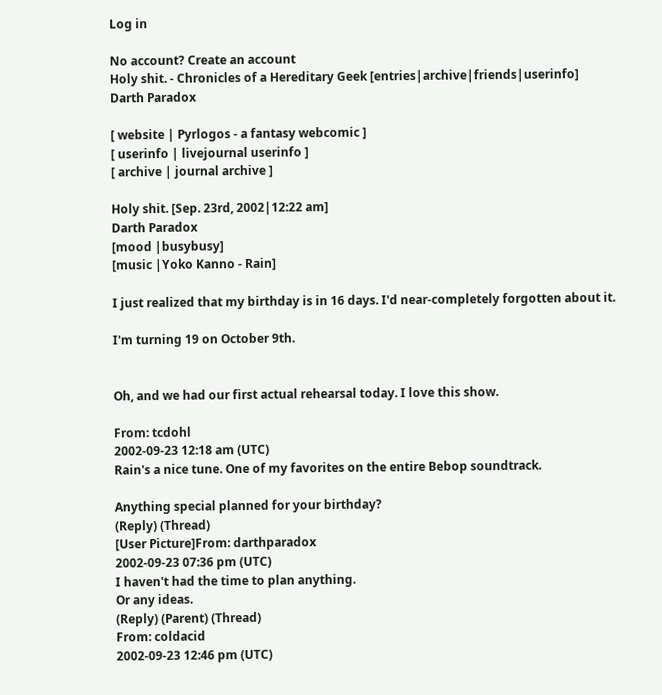Log in

No account? Create an account
Holy shit. - Chronicles of a Hereditary Geek [entries|archive|friends|userinfo]
Darth Paradox

[ website | Pyrlogos - a fantasy webcomic ]
[ userinfo | livejournal userinfo ]
[ archive | journal archive ]

Holy shit. [Sep. 23rd, 2002|12:22 am]
Darth Paradox
[mood |busybusy]
[music |Yoko Kanno - Rain]

I just realized that my birthday is in 16 days. I'd near-completely forgotten about it.

I'm turning 19 on October 9th.


Oh, and we had our first actual rehearsal today. I love this show.

From: tcdohl
2002-09-23 12:18 am (UTC)
Rain's a nice tune. One of my favorites on the entire Bebop soundtrack.

Anything special planned for your birthday?
(Reply) (Thread)
[User Picture]From: darthparadox
2002-09-23 07:36 pm (UTC)
I haven't had the time to plan anything.
Or any ideas.
(Reply) (Parent) (Thread)
From: coldacid
2002-09-23 12:46 pm (UTC)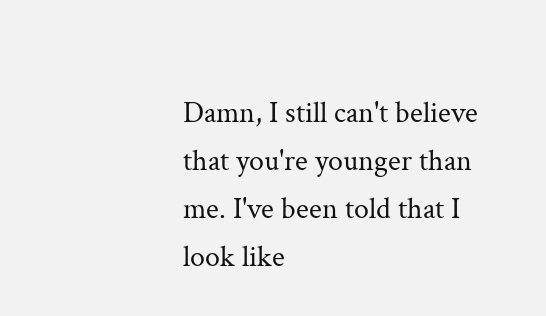Damn, I still can't believe that you're younger than me. I've been told that I look like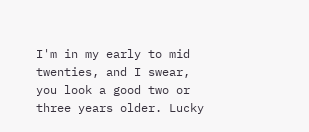I'm in my early to mid twenties, and I swear, you look a good two or three years older. Lucky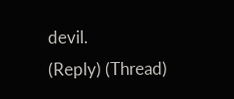devil.
(Reply) (Thread)